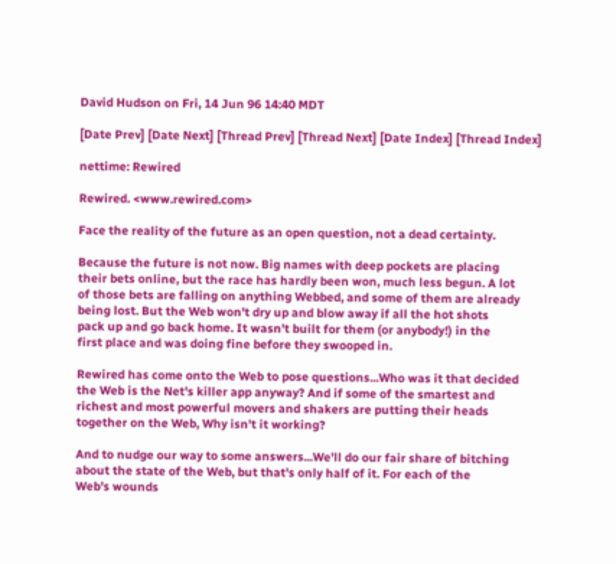David Hudson on Fri, 14 Jun 96 14:40 MDT

[Date Prev] [Date Next] [Thread Prev] [Thread Next] [Date Index] [Thread Index]

nettime: Rewired

Rewired. <www.rewired.com>

Face the reality of the future as an open question, not a dead certainty.

Because the future is not now. Big names with deep pockets are placing
their bets online, but the race has hardly been won, much less begun. A lot
of those bets are falling on anything Webbed, and some of them are already
being lost. But the Web won't dry up and blow away if all the hot shots
pack up and go back home. It wasn't built for them (or anybody!) in the
first place and was doing fine before they swooped in.

Rewired has come onto the Web to pose questions...Who was it that decided
the Web is the Net's killer app anyway? And if some of the smartest and
richest and most powerful movers and shakers are putting their heads
together on the Web, Why isn't it working?

And to nudge our way to some answers...We'll do our fair share of bitching
about the state of the Web, but that's only half of it. For each of the
Web's wounds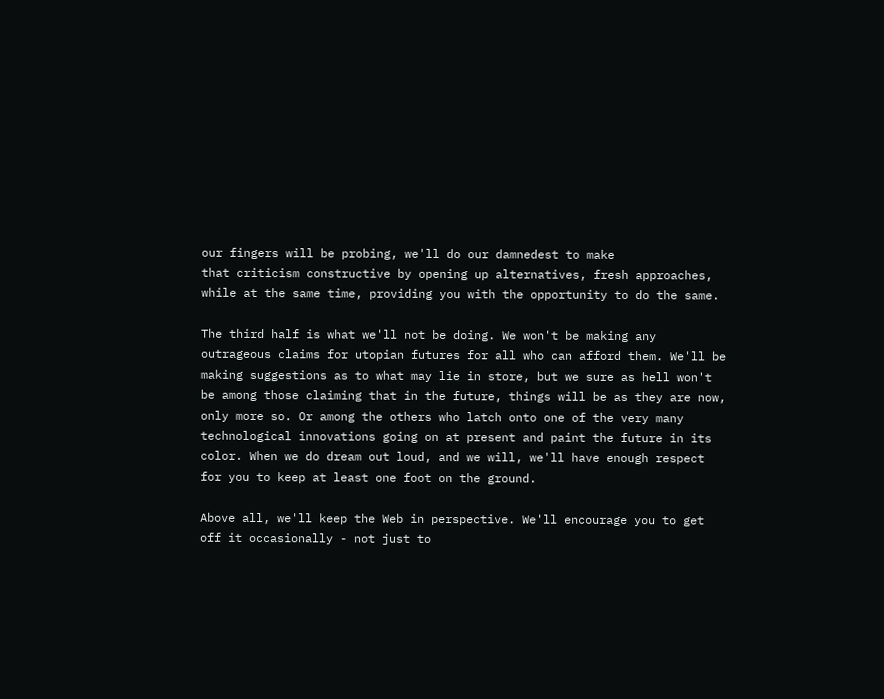our fingers will be probing, we'll do our damnedest to make
that criticism constructive by opening up alternatives, fresh approaches,
while at the same time, providing you with the opportunity to do the same.

The third half is what we'll not be doing. We won't be making any
outrageous claims for utopian futures for all who can afford them. We'll be
making suggestions as to what may lie in store, but we sure as hell won't
be among those claiming that in the future, things will be as they are now,
only more so. Or among the others who latch onto one of the very many
technological innovations going on at present and paint the future in its
color. When we do dream out loud, and we will, we'll have enough respect
for you to keep at least one foot on the ground.

Above all, we'll keep the Web in perspective. We'll encourage you to get
off it occasionally - not just to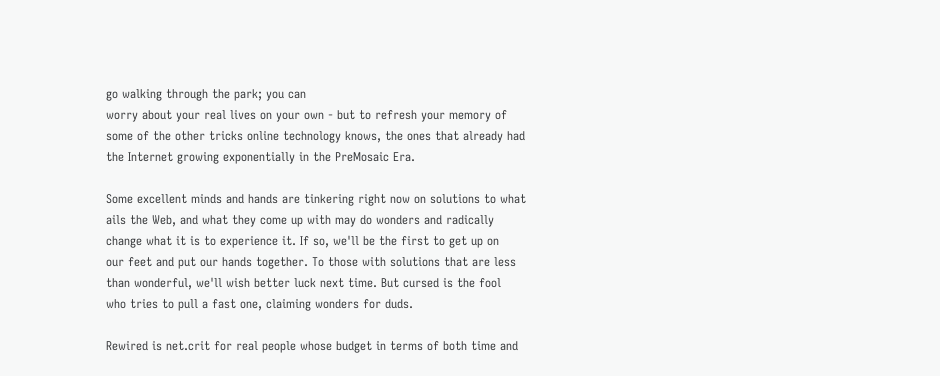go walking through the park; you can
worry about your real lives on your own - but to refresh your memory of
some of the other tricks online technology knows, the ones that already had
the Internet growing exponentially in the PreMosaic Era.

Some excellent minds and hands are tinkering right now on solutions to what
ails the Web, and what they come up with may do wonders and radically
change what it is to experience it. If so, we'll be the first to get up on
our feet and put our hands together. To those with solutions that are less
than wonderful, we'll wish better luck next time. But cursed is the fool
who tries to pull a fast one, claiming wonders for duds.

Rewired is net.crit for real people whose budget in terms of both time and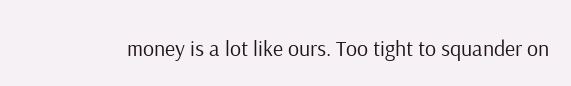money is a lot like ours. Too tight to squander on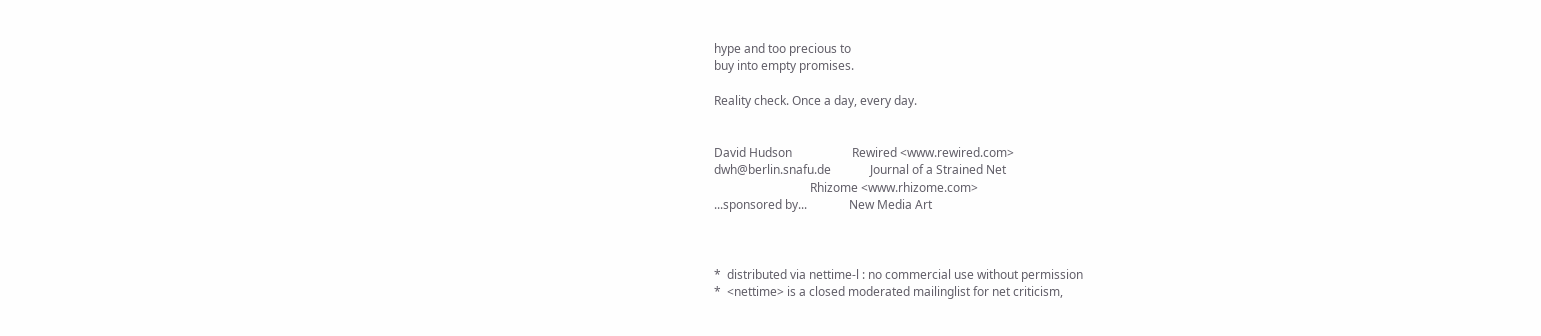hype and too precious to
buy into empty promises.

Reality check. Once a day, every day.


David Hudson                    Rewired <www.rewired.com>
dwh@berlin.snafu.de             Journal of a Strained Net
                                Rhizome <www.rhizome.com>
...sponsored by...              New Media Art



*  distributed via nettime-l : no commercial use without permission
*  <nettime> is a closed moderated mailinglist for net criticism,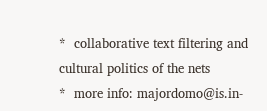*  collaborative text filtering and cultural politics of the nets
*  more info: majordomo@is.in-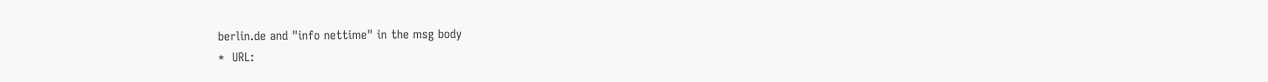berlin.de and "info nettime" in the msg body
*  URL: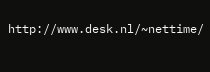http://www.desk.nl/~nettime/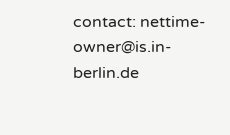contact: nettime-owner@is.in-berlin.de